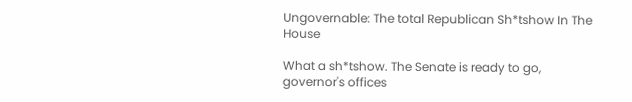Ungovernable: The total Republican Sh*tshow In The House

What a sh*tshow. The Senate is ready to go, governor's offices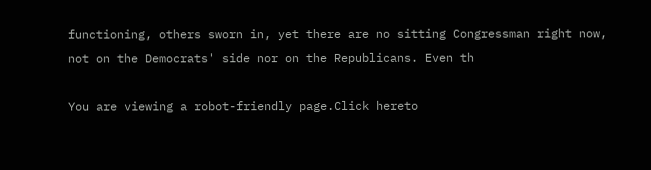functioning, others sworn in, yet there are no sitting Congressman right now, not on the Democrats' side nor on the Republicans. Even th

You are viewing a robot-friendly page.Click hereto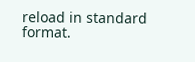reload in standard format.